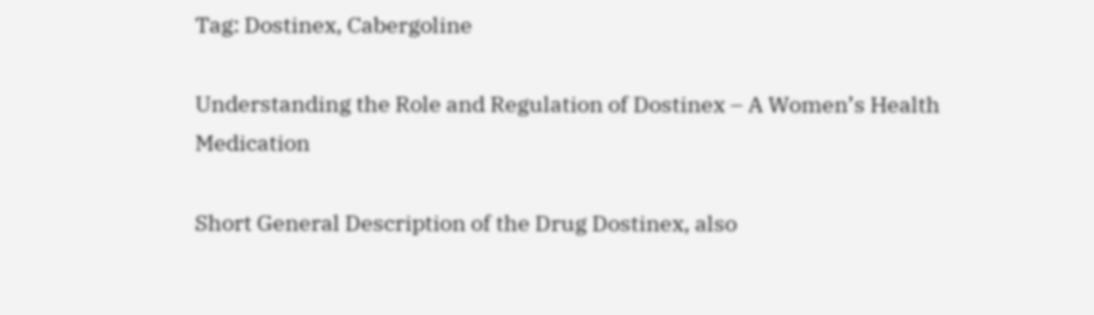Tag: Dostinex, Cabergoline

Understanding the Role and Regulation of Dostinex – A Women’s Health Medication

Short General Description of the Drug Dostinex, also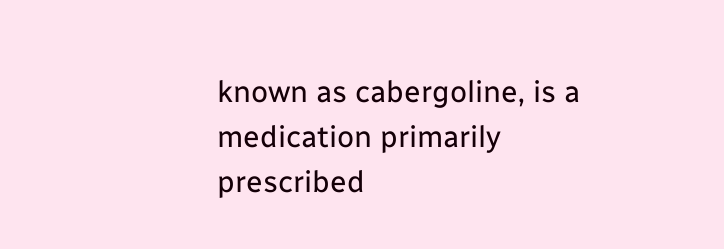known as cabergoline, is a medication primarily prescribed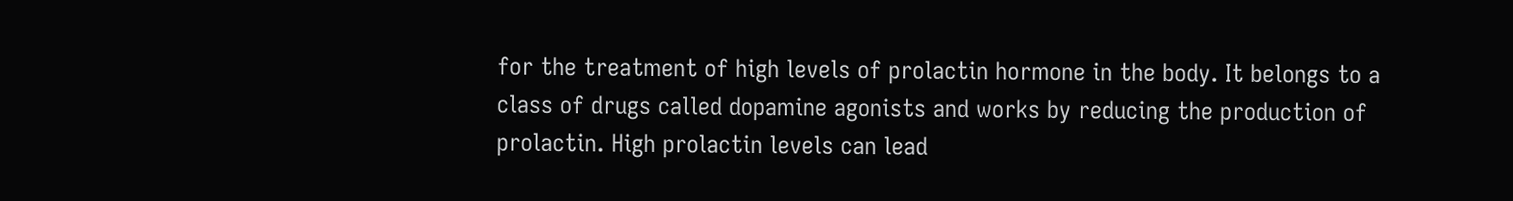for the treatment of high levels of prolactin hormone in the body. It belongs to a class of drugs called dopamine agonists and works by reducing the production of prolactin. High prolactin levels can lead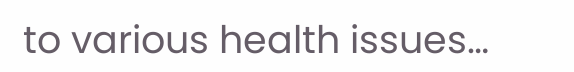to various health issues…